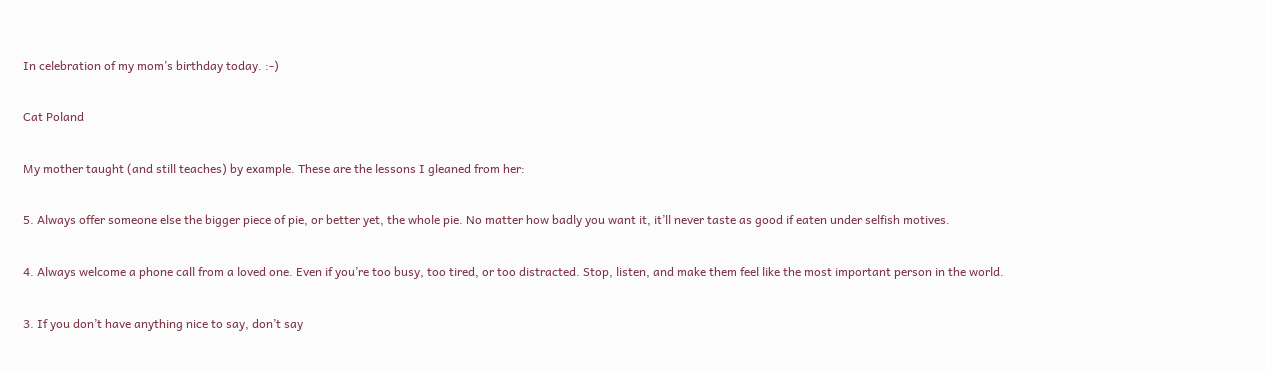In celebration of my mom’s birthday today. :-)

Cat Poland

My mother taught (and still teaches) by example. These are the lessons I gleaned from her:

5. Always offer someone else the bigger piece of pie, or better yet, the whole pie. No matter how badly you want it, it’ll never taste as good if eaten under selfish motives.

4. Always welcome a phone call from a loved one. Even if you’re too busy, too tired, or too distracted. Stop, listen, and make them feel like the most important person in the world.

3. If you don’t have anything nice to say, don’t say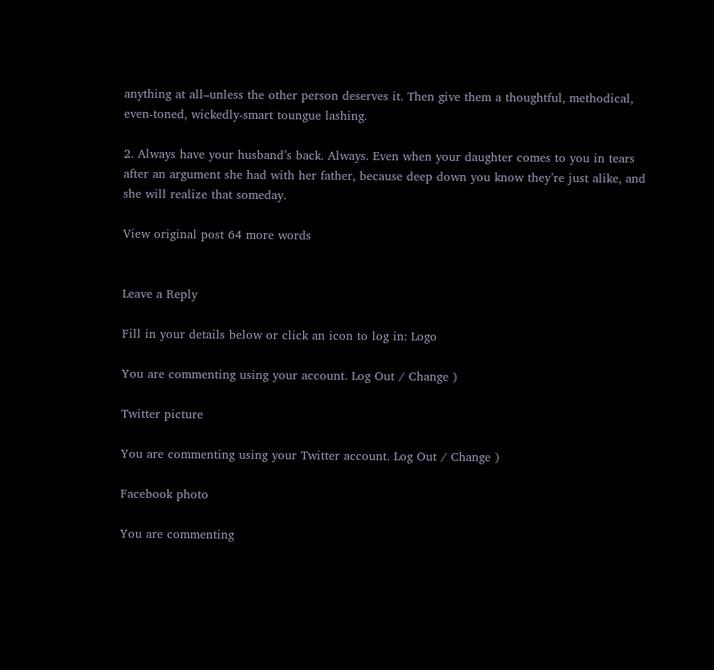anything at all–unless the other person deserves it. Then give them a thoughtful, methodical, even-toned, wickedly-smart toungue lashing.

2. Always have your husband’s back. Always. Even when your daughter comes to you in tears after an argument she had with her father, because deep down you know they’re just alike, and she will realize that someday.

View original post 64 more words


Leave a Reply

Fill in your details below or click an icon to log in: Logo

You are commenting using your account. Log Out / Change )

Twitter picture

You are commenting using your Twitter account. Log Out / Change )

Facebook photo

You are commenting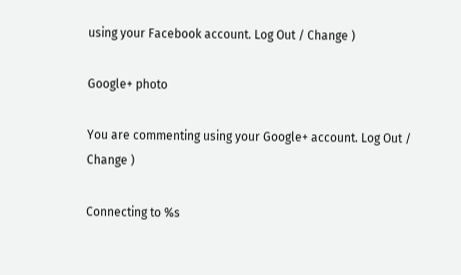using your Facebook account. Log Out / Change )

Google+ photo

You are commenting using your Google+ account. Log Out / Change )

Connecting to %s